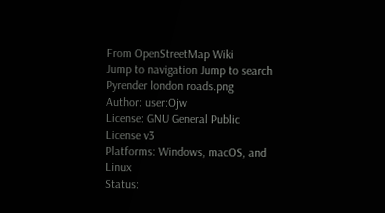From OpenStreetMap Wiki
Jump to navigation Jump to search
Pyrender london roads.png
Author: user:Ojw
License: GNU General Public License v3
Platforms: Windows, macOS, and Linux
Status: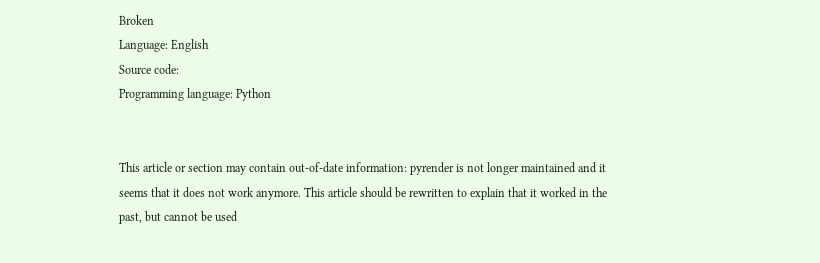Broken
Language: English
Source code:
Programming language: Python


This article or section may contain out-of-date information: pyrender is not longer maintained and it seems that it does not work anymore. This article should be rewritten to explain that it worked in the past, but cannot be used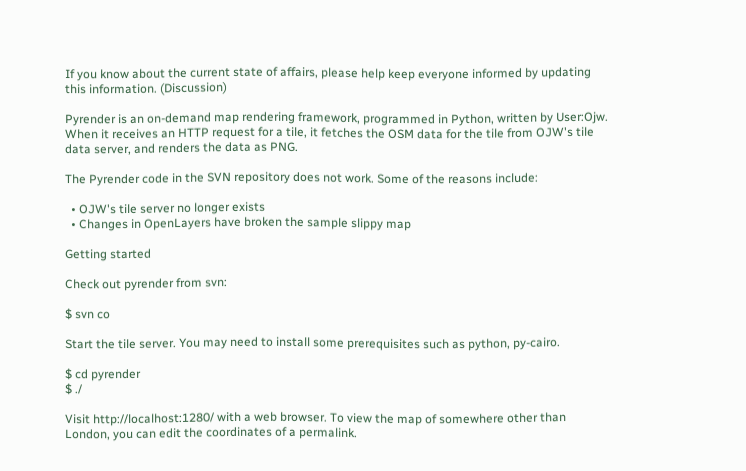If you know about the current state of affairs, please help keep everyone informed by updating this information. (Discussion)

Pyrender is an on-demand map rendering framework, programmed in Python, written by User:Ojw. When it receives an HTTP request for a tile, it fetches the OSM data for the tile from OJW's tile data server, and renders the data as PNG.

The Pyrender code in the SVN repository does not work. Some of the reasons include:

  • OJW's tile server no longer exists
  • Changes in OpenLayers have broken the sample slippy map

Getting started

Check out pyrender from svn:

$ svn co

Start the tile server. You may need to install some prerequisites such as python, py-cairo.

$ cd pyrender
$ ./

Visit http://localhost:1280/ with a web browser. To view the map of somewhere other than London, you can edit the coordinates of a permalink.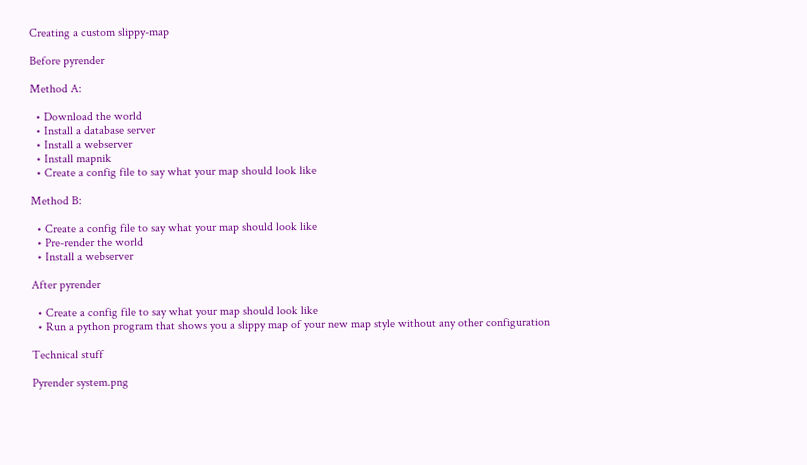Creating a custom slippy-map

Before pyrender

Method A:

  • Download the world
  • Install a database server
  • Install a webserver
  • Install mapnik
  • Create a config file to say what your map should look like

Method B:

  • Create a config file to say what your map should look like
  • Pre-render the world
  • Install a webserver

After pyrender

  • Create a config file to say what your map should look like
  • Run a python program that shows you a slippy map of your new map style without any other configuration

Technical stuff

Pyrender system.png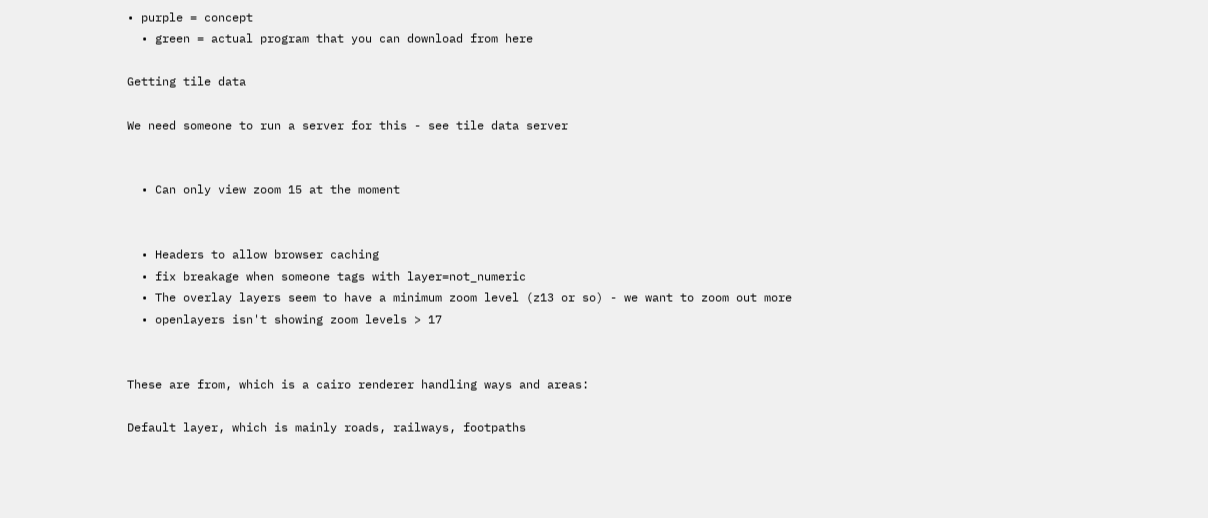• purple = concept
  • green = actual program that you can download from here

Getting tile data

We need someone to run a server for this - see tile data server


  • Can only view zoom 15 at the moment


  • Headers to allow browser caching
  • fix breakage when someone tags with layer=not_numeric
  • The overlay layers seem to have a minimum zoom level (z13 or so) - we want to zoom out more
  • openlayers isn't showing zoom levels > 17


These are from, which is a cairo renderer handling ways and areas:

Default layer, which is mainly roads, railways, footpaths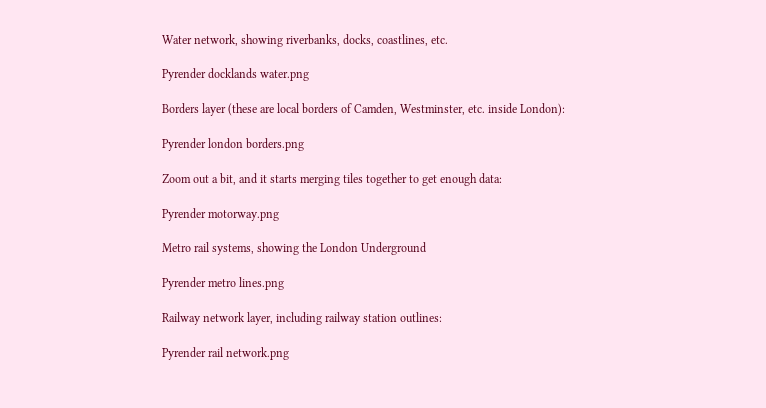Water network, showing riverbanks, docks, coastlines, etc.

Pyrender docklands water.png

Borders layer (these are local borders of Camden, Westminster, etc. inside London):

Pyrender london borders.png

Zoom out a bit, and it starts merging tiles together to get enough data:

Pyrender motorway.png

Metro rail systems, showing the London Underground

Pyrender metro lines.png

Railway network layer, including railway station outlines:

Pyrender rail network.png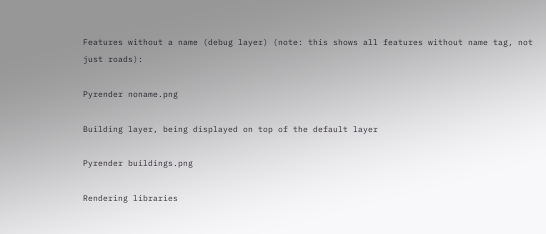Features without a name (debug layer) (note: this shows all features without name tag, not just roads):

Pyrender noname.png

Building layer, being displayed on top of the default layer

Pyrender buildings.png

Rendering libraries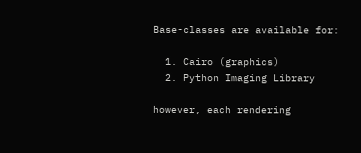Base-classes are available for:

  1. Cairo (graphics)
  2. Python Imaging Library

however, each rendering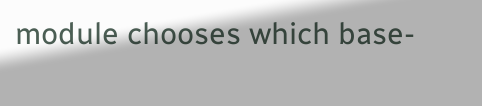module chooses which base-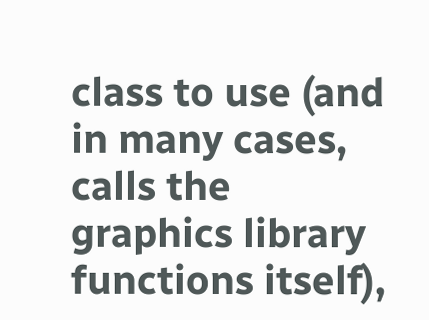class to use (and in many cases, calls the graphics library functions itself),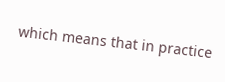which means that in practice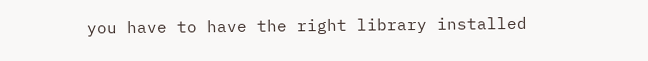you have to have the right library installed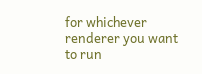for whichever renderer you want to run